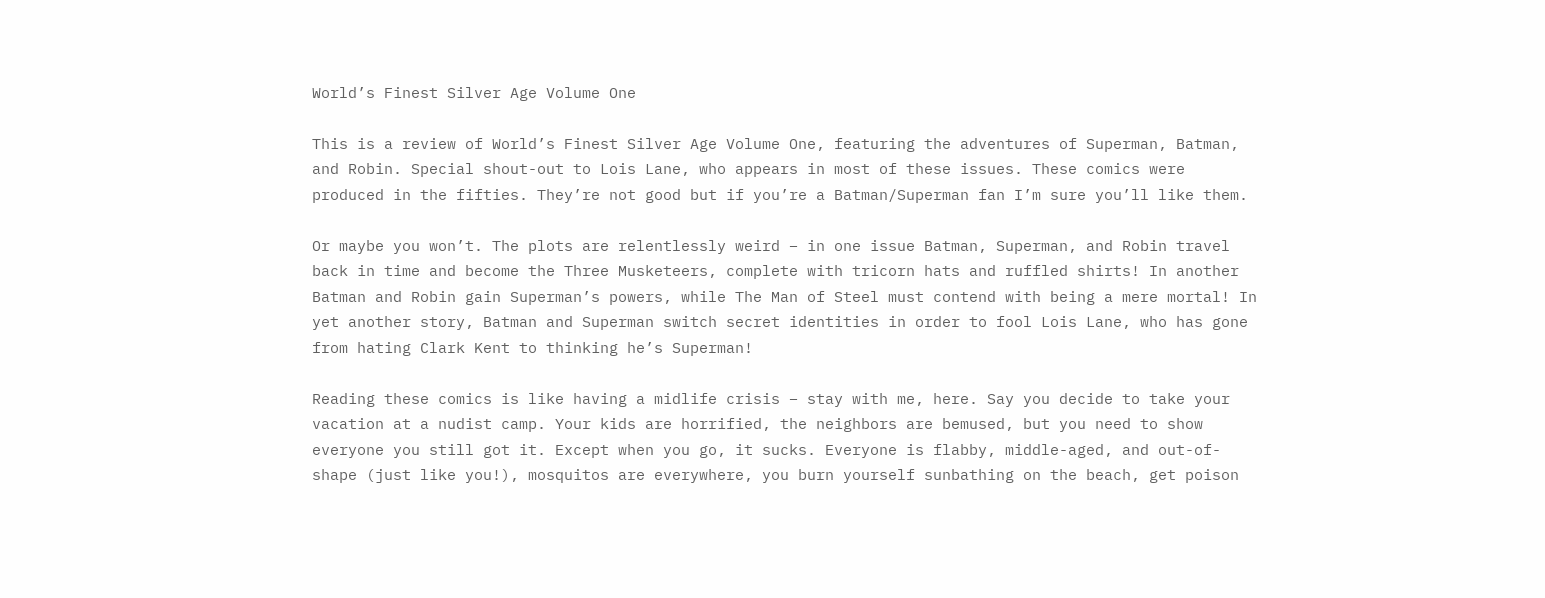World’s Finest Silver Age Volume One

This is a review of World’s Finest Silver Age Volume One, featuring the adventures of Superman, Batman, and Robin. Special shout-out to Lois Lane, who appears in most of these issues. These comics were produced in the fifties. They’re not good but if you’re a Batman/Superman fan I’m sure you’ll like them.

Or maybe you won’t. The plots are relentlessly weird – in one issue Batman, Superman, and Robin travel back in time and become the Three Musketeers, complete with tricorn hats and ruffled shirts! In another Batman and Robin gain Superman’s powers, while The Man of Steel must contend with being a mere mortal! In yet another story, Batman and Superman switch secret identities in order to fool Lois Lane, who has gone from hating Clark Kent to thinking he’s Superman!

Reading these comics is like having a midlife crisis – stay with me, here. Say you decide to take your vacation at a nudist camp. Your kids are horrified, the neighbors are bemused, but you need to show everyone you still got it. Except when you go, it sucks. Everyone is flabby, middle-aged, and out-of-shape (just like you!), mosquitos are everywhere, you burn yourself sunbathing on the beach, get poison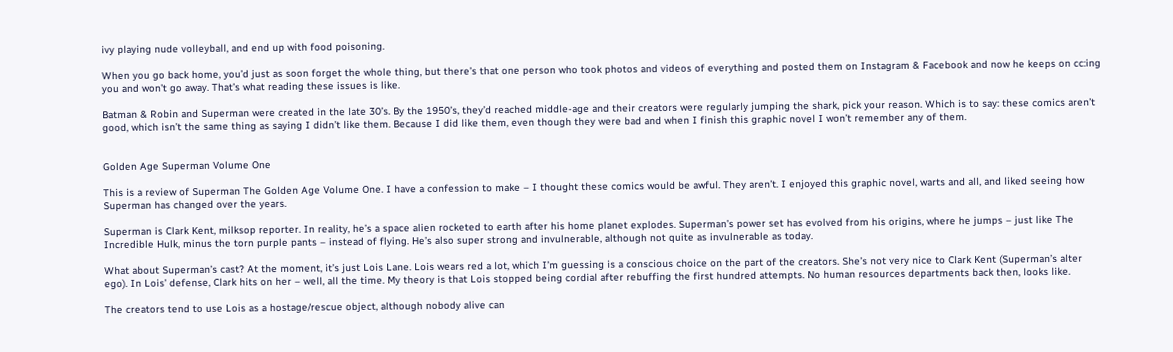ivy playing nude volleyball, and end up with food poisoning.

When you go back home, you’d just as soon forget the whole thing, but there’s that one person who took photos and videos of everything and posted them on Instagram & Facebook and now he keeps on cc:ing you and won’t go away. That’s what reading these issues is like.

Batman & Robin and Superman were created in the late 30’s. By the 1950’s, they’d reached middle-age and their creators were regularly jumping the shark, pick your reason. Which is to say: these comics aren’t good, which isn’t the same thing as saying I didn’t like them. Because I did like them, even though they were bad and when I finish this graphic novel I won’t remember any of them.


Golden Age Superman Volume One

This is a review of Superman The Golden Age Volume One. I have a confession to make – I thought these comics would be awful. They aren’t. I enjoyed this graphic novel, warts and all, and liked seeing how Superman has changed over the years.

Superman is Clark Kent, milksop reporter. In reality, he’s a space alien rocketed to earth after his home planet explodes. Superman’s power set has evolved from his origins, where he jumps – just like The Incredible Hulk, minus the torn purple pants – instead of flying. He’s also super strong and invulnerable, although not quite as invulnerable as today.

What about Superman’s cast? At the moment, it’s just Lois Lane. Lois wears red a lot, which I’m guessing is a conscious choice on the part of the creators. She’s not very nice to Clark Kent (Superman’s alter ego). In Lois’ defense, Clark hits on her – well, all the time. My theory is that Lois stopped being cordial after rebuffing the first hundred attempts. No human resources departments back then, looks like.

The creators tend to use Lois as a hostage/rescue object, although nobody alive can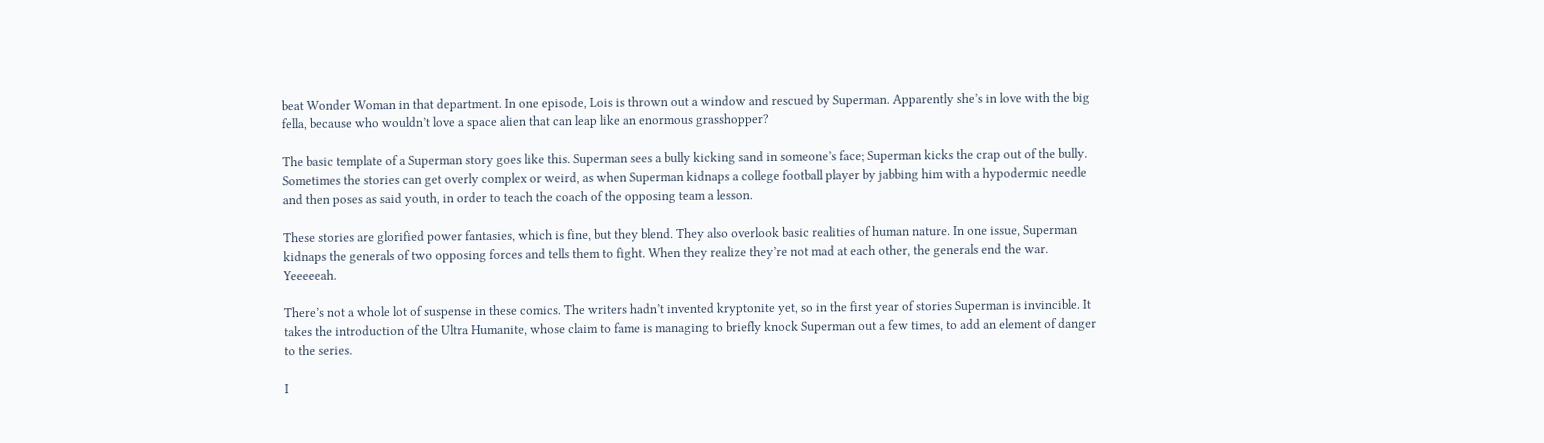beat Wonder Woman in that department. In one episode, Lois is thrown out a window and rescued by Superman. Apparently she’s in love with the big fella, because who wouldn’t love a space alien that can leap like an enormous grasshopper?

The basic template of a Superman story goes like this. Superman sees a bully kicking sand in someone’s face; Superman kicks the crap out of the bully. Sometimes the stories can get overly complex or weird, as when Superman kidnaps a college football player by jabbing him with a hypodermic needle and then poses as said youth, in order to teach the coach of the opposing team a lesson.

These stories are glorified power fantasies, which is fine, but they blend. They also overlook basic realities of human nature. In one issue, Superman kidnaps the generals of two opposing forces and tells them to fight. When they realize they’re not mad at each other, the generals end the war. Yeeeeeah.

There’s not a whole lot of suspense in these comics. The writers hadn’t invented kryptonite yet, so in the first year of stories Superman is invincible. It takes the introduction of the Ultra Humanite, whose claim to fame is managing to briefly knock Superman out a few times, to add an element of danger to the series.

I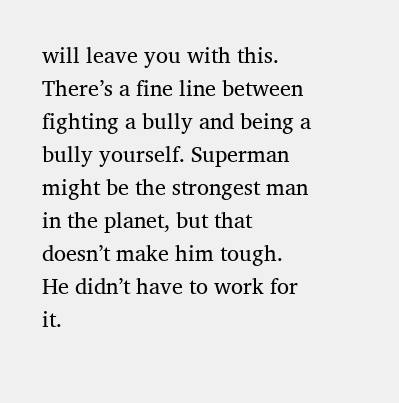will leave you with this. There’s a fine line between fighting a bully and being a bully yourself. Superman might be the strongest man in the planet, but that doesn’t make him tough. He didn’t have to work for it.